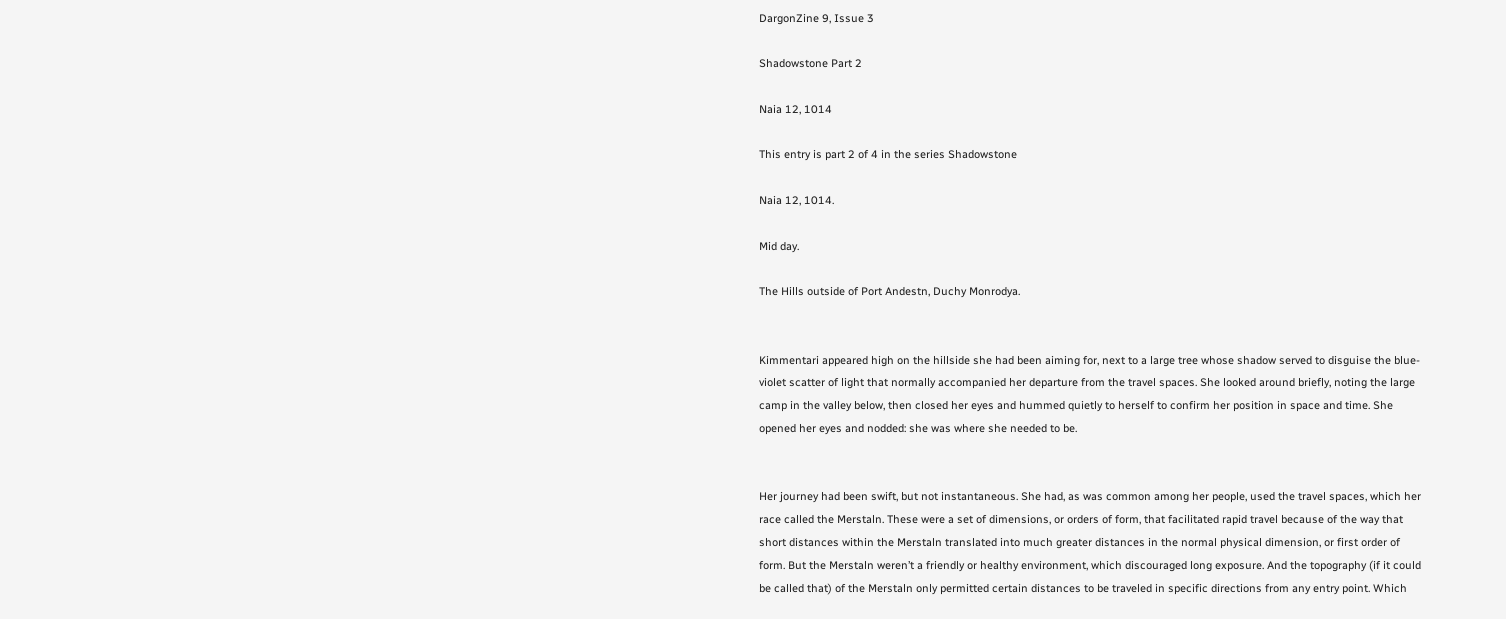DargonZine 9, Issue 3

Shadowstone Part 2

Naia 12, 1014

This entry is part 2 of 4 in the series Shadowstone

Naia 12, 1014.

Mid day.

The Hills outside of Port Andestn, Duchy Monrodya.


Kimmentari appeared high on the hillside she had been aiming for, next to a large tree whose shadow served to disguise the blue-violet scatter of light that normally accompanied her departure from the travel spaces. She looked around briefly, noting the large camp in the valley below, then closed her eyes and hummed quietly to herself to confirm her position in space and time. She opened her eyes and nodded: she was where she needed to be.


Her journey had been swift, but not instantaneous. She had, as was common among her people, used the travel spaces, which her race called the Merstaln. These were a set of dimensions, or orders of form, that facilitated rapid travel because of the way that short distances within the Merstaln translated into much greater distances in the normal physical dimension, or first order of form. But the Merstaln weren’t a friendly or healthy environment, which discouraged long exposure. And the topography (if it could be called that) of the Merstaln only permitted certain distances to be traveled in specific directions from any entry point. Which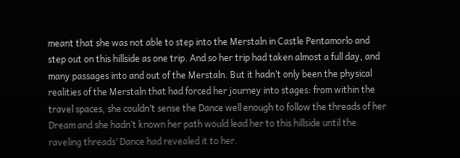meant that she was not able to step into the Merstaln in Castle Pentamorlo and step out on this hillside as one trip. And so her trip had taken almost a full day, and many passages into and out of the Merstaln. But it hadn’t only been the physical realities of the Merstaln that had forced her journey into stages: from within the travel spaces, she couldn’t sense the Dance well enough to follow the threads of her Dream and she hadn’t known her path would lead her to this hillside until the raveling threads’ Dance had revealed it to her.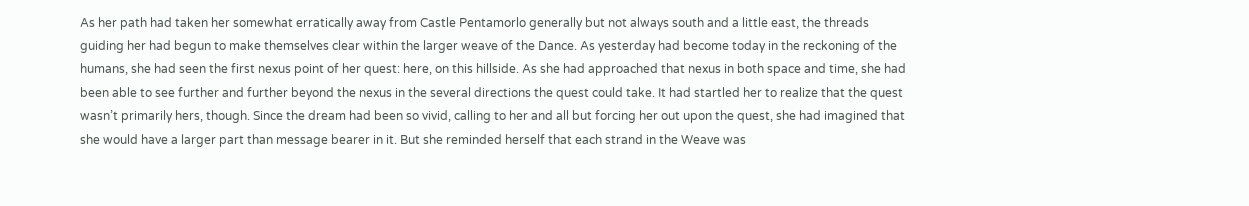As her path had taken her somewhat erratically away from Castle Pentamorlo generally but not always south and a little east, the threads guiding her had begun to make themselves clear within the larger weave of the Dance. As yesterday had become today in the reckoning of the humans, she had seen the first nexus point of her quest: here, on this hillside. As she had approached that nexus in both space and time, she had been able to see further and further beyond the nexus in the several directions the quest could take. It had startled her to realize that the quest wasn’t primarily hers, though. Since the dream had been so vivid, calling to her and all but forcing her out upon the quest, she had imagined that she would have a larger part than message bearer in it. But she reminded herself that each strand in the Weave was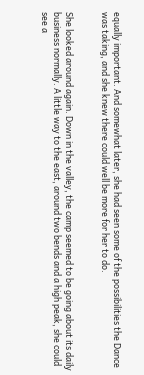equally important. And somewhat later, she had seen some of the possibilities the Dance was taking, and she knew there could well be more for her to do.


She looked around again. Down in the valley, the camp seemed to be going about its daily business normally. A little way to the east, around two bends and a high peak, she could see a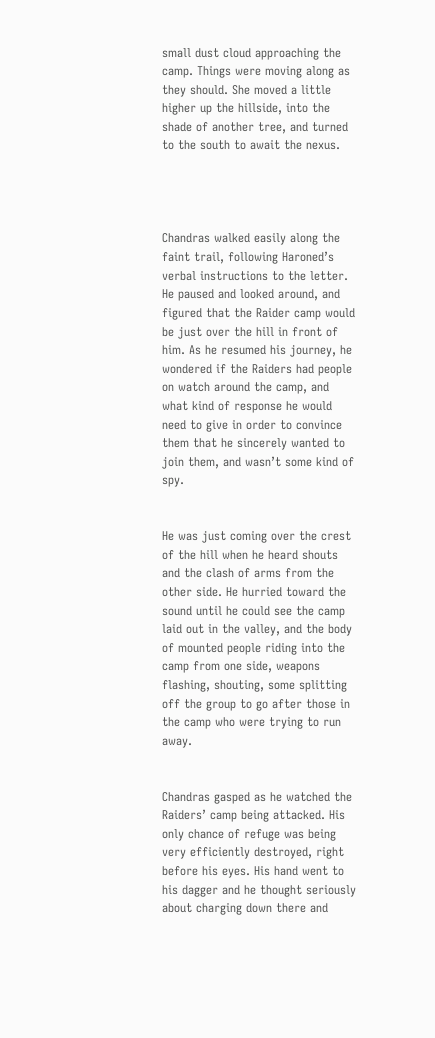small dust cloud approaching the camp. Things were moving along as they should. She moved a little higher up the hillside, into the shade of another tree, and turned to the south to await the nexus.




Chandras walked easily along the faint trail, following Haroned’s verbal instructions to the letter. He paused and looked around, and figured that the Raider camp would be just over the hill in front of him. As he resumed his journey, he wondered if the Raiders had people on watch around the camp, and what kind of response he would need to give in order to convince them that he sincerely wanted to join them, and wasn’t some kind of spy.


He was just coming over the crest of the hill when he heard shouts and the clash of arms from the other side. He hurried toward the sound until he could see the camp laid out in the valley, and the body of mounted people riding into the camp from one side, weapons flashing, shouting, some splitting off the group to go after those in the camp who were trying to run away.


Chandras gasped as he watched the Raiders’ camp being attacked. His only chance of refuge was being very efficiently destroyed, right before his eyes. His hand went to his dagger and he thought seriously about charging down there and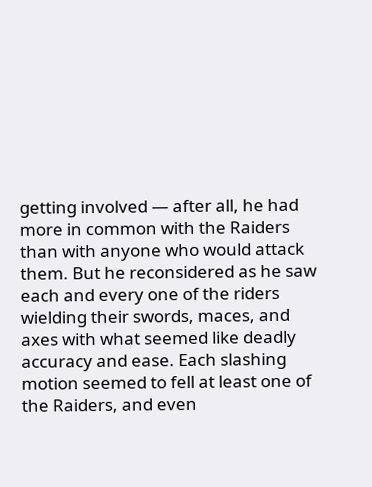getting involved — after all, he had more in common with the Raiders than with anyone who would attack them. But he reconsidered as he saw each and every one of the riders wielding their swords, maces, and axes with what seemed like deadly accuracy and ease. Each slashing motion seemed to fell at least one of the Raiders, and even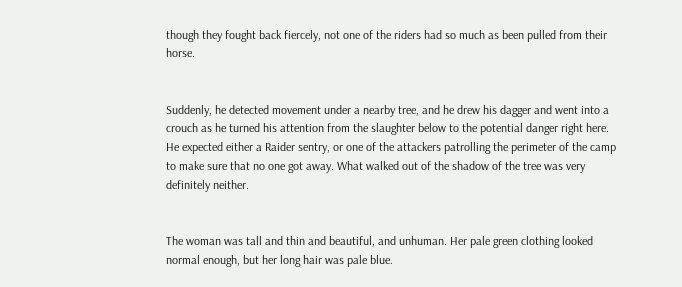though they fought back fiercely, not one of the riders had so much as been pulled from their horse.


Suddenly, he detected movement under a nearby tree, and he drew his dagger and went into a crouch as he turned his attention from the slaughter below to the potential danger right here. He expected either a Raider sentry, or one of the attackers patrolling the perimeter of the camp to make sure that no one got away. What walked out of the shadow of the tree was very definitely neither.


The woman was tall and thin and beautiful, and unhuman. Her pale green clothing looked normal enough, but her long hair was pale blue.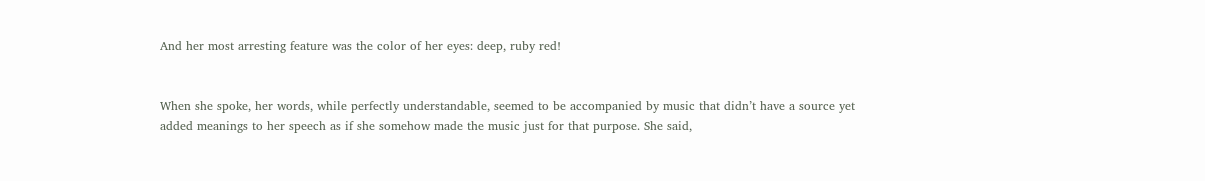And her most arresting feature was the color of her eyes: deep, ruby red!


When she spoke, her words, while perfectly understandable, seemed to be accompanied by music that didn’t have a source yet added meanings to her speech as if she somehow made the music just for that purpose. She said,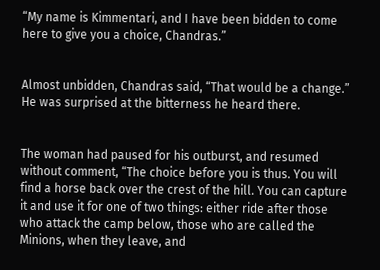“My name is Kimmentari, and I have been bidden to come here to give you a choice, Chandras.”


Almost unbidden, Chandras said, “That would be a change.” He was surprised at the bitterness he heard there.


The woman had paused for his outburst, and resumed without comment, “The choice before you is thus. You will find a horse back over the crest of the hill. You can capture it and use it for one of two things: either ride after those who attack the camp below, those who are called the Minions, when they leave, and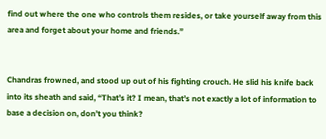find out where the one who controls them resides, or take yourself away from this area and forget about your home and friends.”


Chandras frowned, and stood up out of his fighting crouch. He slid his knife back into its sheath and said, “That’s it? I mean, that’s not exactly a lot of information to base a decision on, don’t you think?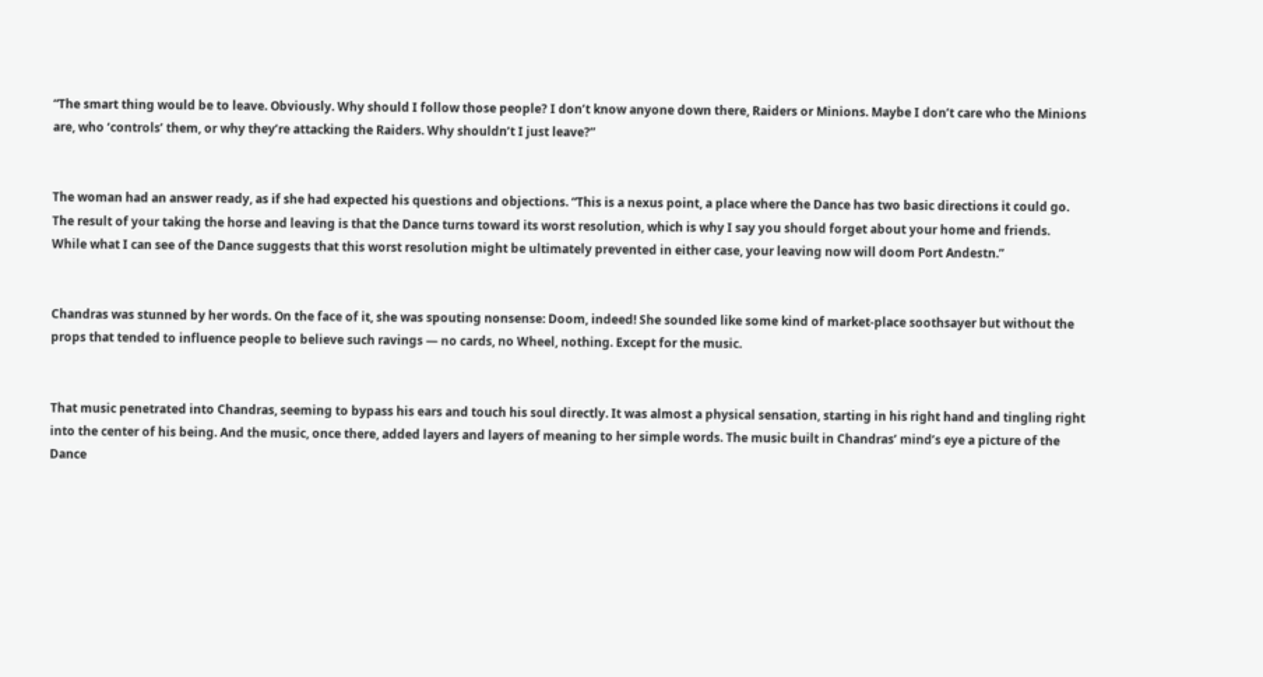“The smart thing would be to leave. Obviously. Why should I follow those people? I don’t know anyone down there, Raiders or Minions. Maybe I don’t care who the Minions are, who ‘controls’ them, or why they’re attacking the Raiders. Why shouldn’t I just leave?”


The woman had an answer ready, as if she had expected his questions and objections. “This is a nexus point, a place where the Dance has two basic directions it could go. The result of your taking the horse and leaving is that the Dance turns toward its worst resolution, which is why I say you should forget about your home and friends. While what I can see of the Dance suggests that this worst resolution might be ultimately prevented in either case, your leaving now will doom Port Andestn.”


Chandras was stunned by her words. On the face of it, she was spouting nonsense: Doom, indeed! She sounded like some kind of market-place soothsayer but without the props that tended to influence people to believe such ravings — no cards, no Wheel, nothing. Except for the music.


That music penetrated into Chandras, seeming to bypass his ears and touch his soul directly. It was almost a physical sensation, starting in his right hand and tingling right into the center of his being. And the music, once there, added layers and layers of meaning to her simple words. The music built in Chandras’ mind’s eye a picture of the Dance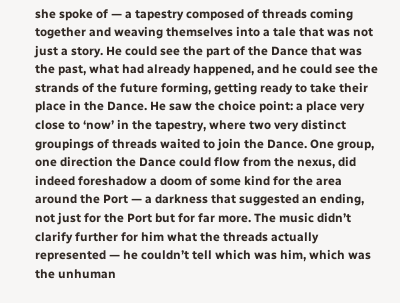she spoke of — a tapestry composed of threads coming together and weaving themselves into a tale that was not just a story. He could see the part of the Dance that was the past, what had already happened, and he could see the strands of the future forming, getting ready to take their place in the Dance. He saw the choice point: a place very close to ‘now’ in the tapestry, where two very distinct groupings of threads waited to join the Dance. One group, one direction the Dance could flow from the nexus, did indeed foreshadow a doom of some kind for the area around the Port — a darkness that suggested an ending, not just for the Port but for far more. The music didn’t clarify further for him what the threads actually represented — he couldn’t tell which was him, which was the unhuman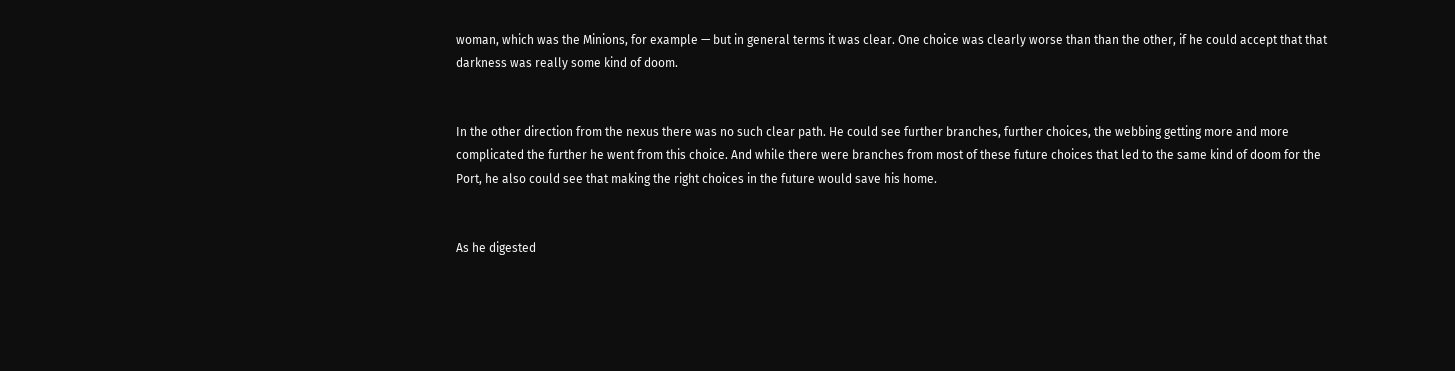woman, which was the Minions, for example — but in general terms it was clear. One choice was clearly worse than than the other, if he could accept that that darkness was really some kind of doom.


In the other direction from the nexus there was no such clear path. He could see further branches, further choices, the webbing getting more and more complicated the further he went from this choice. And while there were branches from most of these future choices that led to the same kind of doom for the Port, he also could see that making the right choices in the future would save his home.


As he digested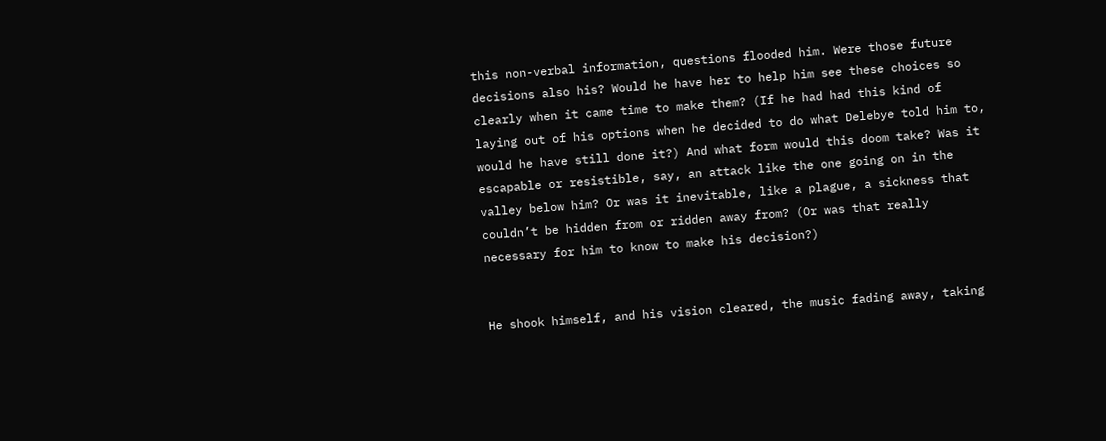this non-verbal information, questions flooded him. Were those future decisions also his? Would he have her to help him see these choices so clearly when it came time to make them? (If he had had this kind of laying out of his options when he decided to do what Delebye told him to, would he have still done it?) And what form would this doom take? Was it escapable or resistible, say, an attack like the one going on in the valley below him? Or was it inevitable, like a plague, a sickness that couldn’t be hidden from or ridden away from? (Or was that really necessary for him to know to make his decision?)


He shook himself, and his vision cleared, the music fading away, taking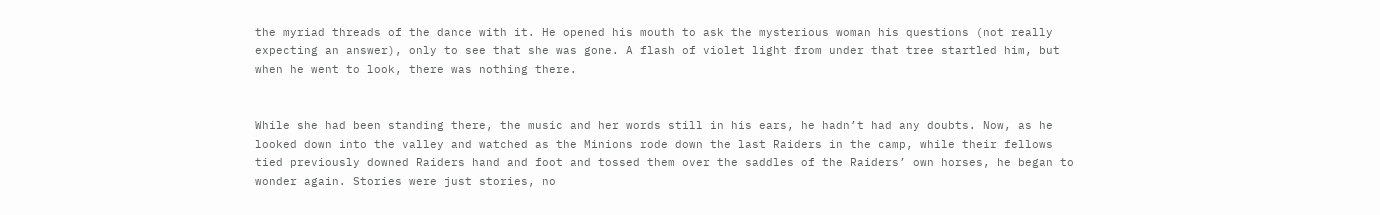the myriad threads of the dance with it. He opened his mouth to ask the mysterious woman his questions (not really expecting an answer), only to see that she was gone. A flash of violet light from under that tree startled him, but when he went to look, there was nothing there.


While she had been standing there, the music and her words still in his ears, he hadn’t had any doubts. Now, as he looked down into the valley and watched as the Minions rode down the last Raiders in the camp, while their fellows tied previously downed Raiders hand and foot and tossed them over the saddles of the Raiders’ own horses, he began to wonder again. Stories were just stories, no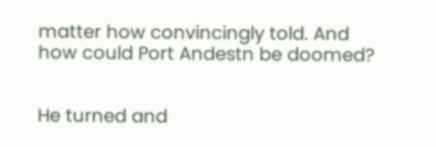matter how convincingly told. And how could Port Andestn be doomed?


He turned and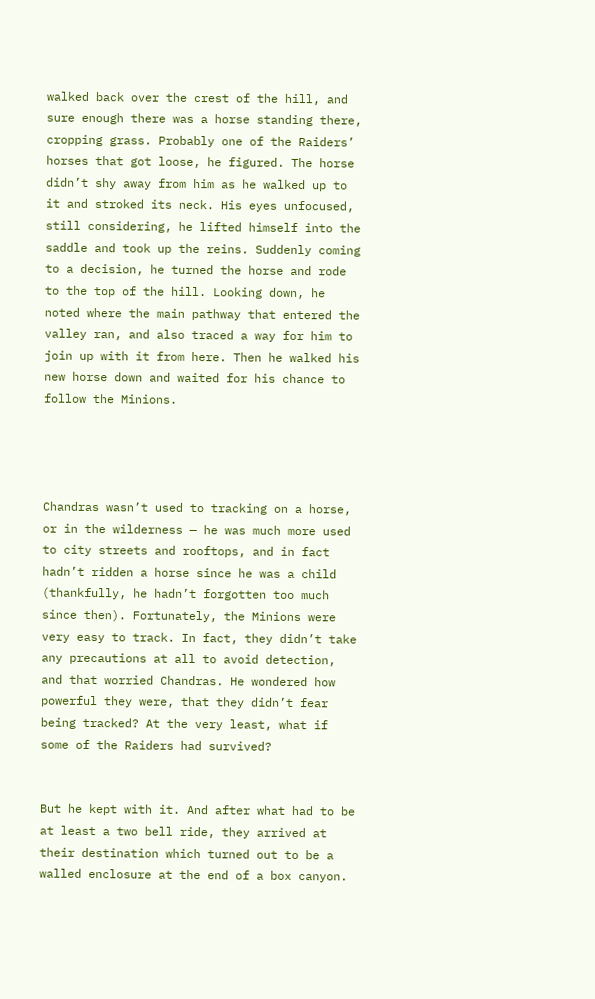walked back over the crest of the hill, and sure enough there was a horse standing there, cropping grass. Probably one of the Raiders’ horses that got loose, he figured. The horse didn’t shy away from him as he walked up to it and stroked its neck. His eyes unfocused, still considering, he lifted himself into the saddle and took up the reins. Suddenly coming to a decision, he turned the horse and rode to the top of the hill. Looking down, he noted where the main pathway that entered the valley ran, and also traced a way for him to join up with it from here. Then he walked his new horse down and waited for his chance to follow the Minions.




Chandras wasn’t used to tracking on a horse, or in the wilderness — he was much more used to city streets and rooftops, and in fact hadn’t ridden a horse since he was a child (thankfully, he hadn’t forgotten too much since then). Fortunately, the Minions were very easy to track. In fact, they didn’t take any precautions at all to avoid detection, and that worried Chandras. He wondered how powerful they were, that they didn’t fear being tracked? At the very least, what if some of the Raiders had survived?


But he kept with it. And after what had to be at least a two bell ride, they arrived at their destination which turned out to be a walled enclosure at the end of a box canyon.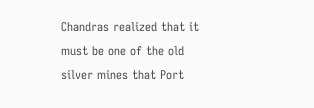Chandras realized that it must be one of the old silver mines that Port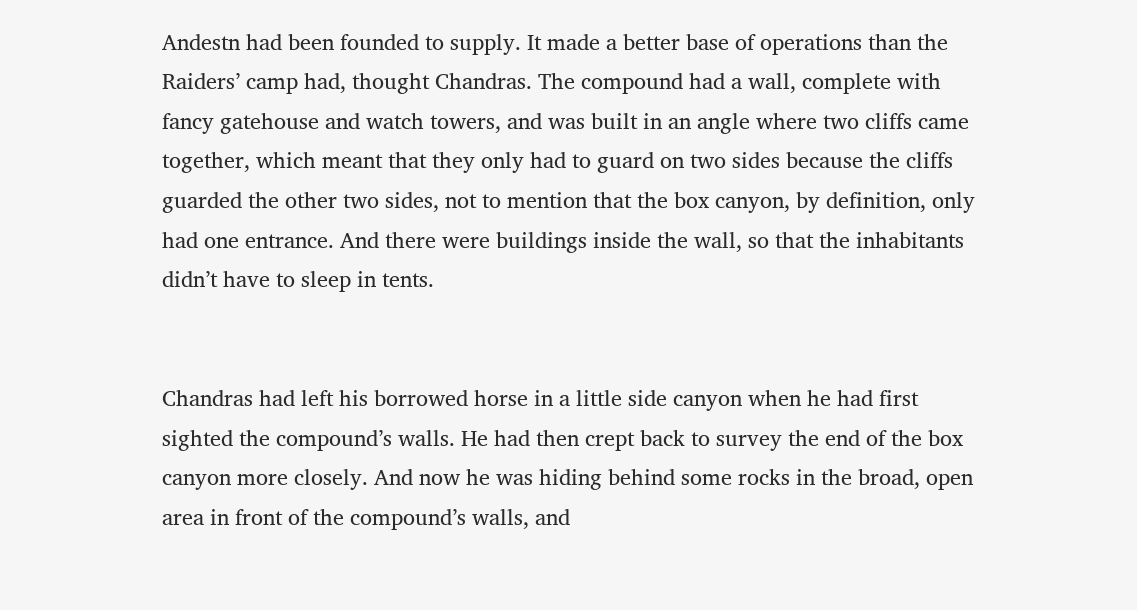Andestn had been founded to supply. It made a better base of operations than the Raiders’ camp had, thought Chandras. The compound had a wall, complete with fancy gatehouse and watch towers, and was built in an angle where two cliffs came together, which meant that they only had to guard on two sides because the cliffs guarded the other two sides, not to mention that the box canyon, by definition, only had one entrance. And there were buildings inside the wall, so that the inhabitants didn’t have to sleep in tents.


Chandras had left his borrowed horse in a little side canyon when he had first sighted the compound’s walls. He had then crept back to survey the end of the box canyon more closely. And now he was hiding behind some rocks in the broad, open area in front of the compound’s walls, and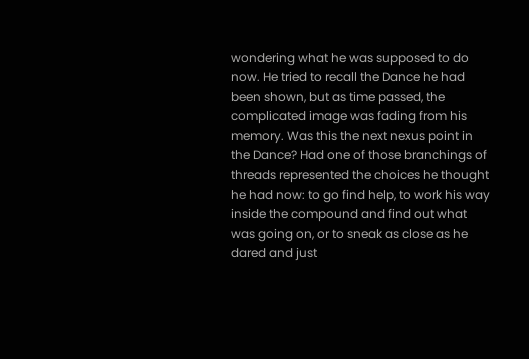wondering what he was supposed to do now. He tried to recall the Dance he had been shown, but as time passed, the complicated image was fading from his memory. Was this the next nexus point in the Dance? Had one of those branchings of threads represented the choices he thought he had now: to go find help, to work his way inside the compound and find out what was going on, or to sneak as close as he dared and just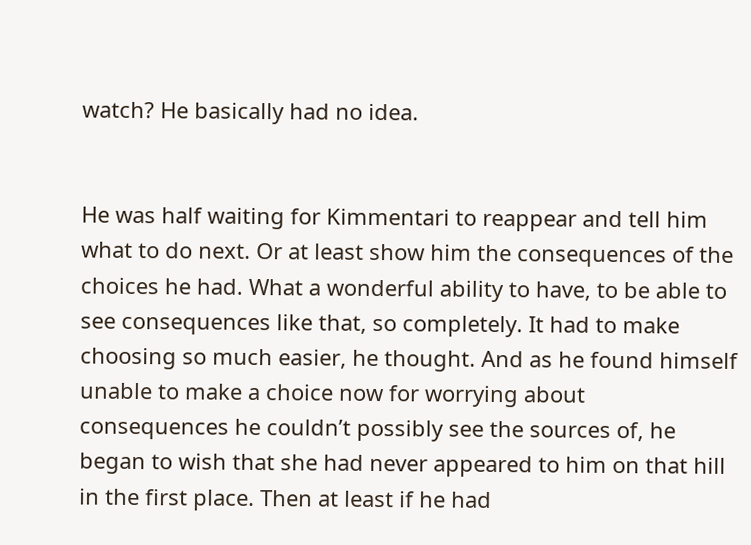watch? He basically had no idea.


He was half waiting for Kimmentari to reappear and tell him what to do next. Or at least show him the consequences of the choices he had. What a wonderful ability to have, to be able to see consequences like that, so completely. It had to make choosing so much easier, he thought. And as he found himself unable to make a choice now for worrying about consequences he couldn’t possibly see the sources of, he began to wish that she had never appeared to him on that hill in the first place. Then at least if he had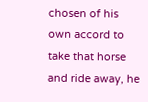chosen of his own accord to take that horse and ride away, he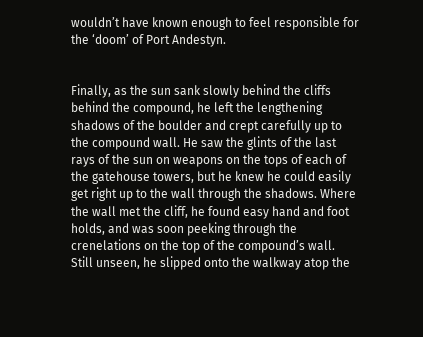wouldn’t have known enough to feel responsible for the ‘doom’ of Port Andestyn.


Finally, as the sun sank slowly behind the cliffs behind the compound, he left the lengthening shadows of the boulder and crept carefully up to the compound wall. He saw the glints of the last rays of the sun on weapons on the tops of each of the gatehouse towers, but he knew he could easily get right up to the wall through the shadows. Where the wall met the cliff, he found easy hand and foot holds, and was soon peeking through the crenelations on the top of the compound’s wall. Still unseen, he slipped onto the walkway atop the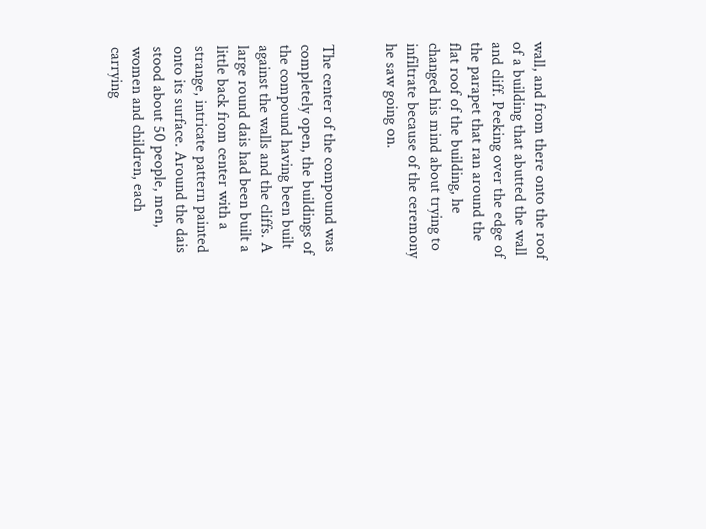wall, and from there onto the roof of a building that abutted the wall and cliff. Peeking over the edge of the parapet that ran around the flat roof of the building, he changed his mind about trying to infiltrate because of the ceremony he saw going on.


The center of the compound was completely open, the buildings of the compound having been built against the walls and the cliffs. A large round dais had been built a little back from center with a strange, intricate pattern painted onto its surface. Around the dais stood about 50 people, men, women and children, each carrying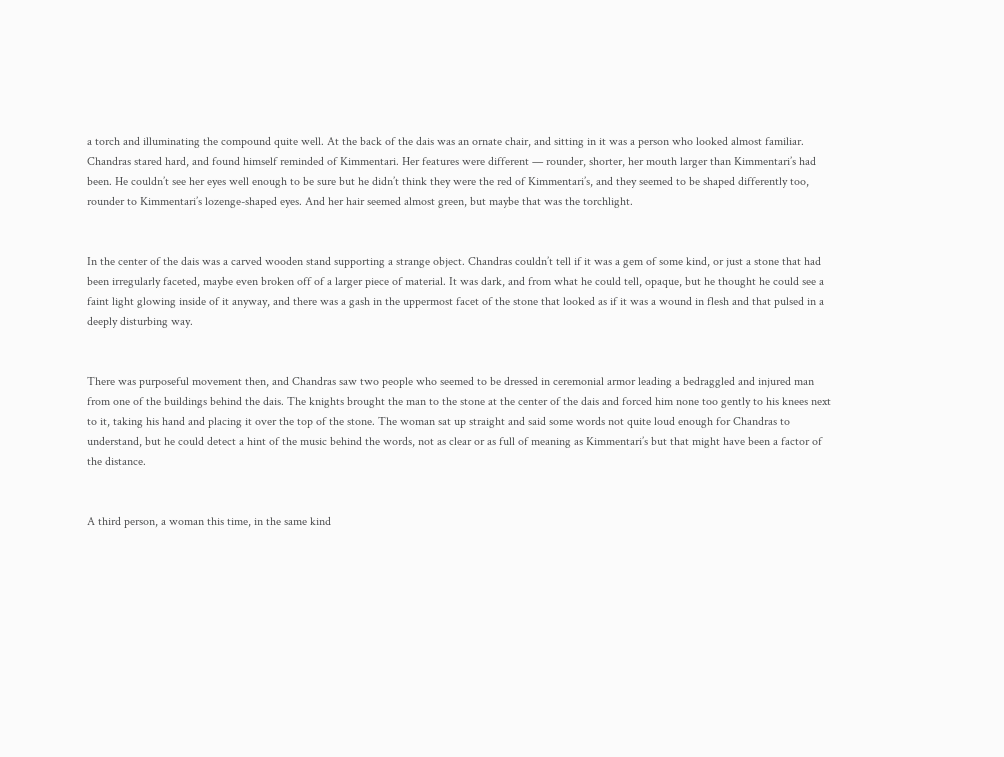a torch and illuminating the compound quite well. At the back of the dais was an ornate chair, and sitting in it was a person who looked almost familiar. Chandras stared hard, and found himself reminded of Kimmentari. Her features were different — rounder, shorter, her mouth larger than Kimmentari’s had been. He couldn’t see her eyes well enough to be sure but he didn’t think they were the red of Kimmentari’s, and they seemed to be shaped differently too, rounder to Kimmentari’s lozenge-shaped eyes. And her hair seemed almost green, but maybe that was the torchlight.


In the center of the dais was a carved wooden stand supporting a strange object. Chandras couldn’t tell if it was a gem of some kind, or just a stone that had been irregularly faceted, maybe even broken off of a larger piece of material. It was dark, and from what he could tell, opaque, but he thought he could see a faint light glowing inside of it anyway, and there was a gash in the uppermost facet of the stone that looked as if it was a wound in flesh and that pulsed in a deeply disturbing way.


There was purposeful movement then, and Chandras saw two people who seemed to be dressed in ceremonial armor leading a bedraggled and injured man from one of the buildings behind the dais. The knights brought the man to the stone at the center of the dais and forced him none too gently to his knees next to it, taking his hand and placing it over the top of the stone. The woman sat up straight and said some words not quite loud enough for Chandras to understand, but he could detect a hint of the music behind the words, not as clear or as full of meaning as Kimmentari’s but that might have been a factor of the distance.


A third person, a woman this time, in the same kind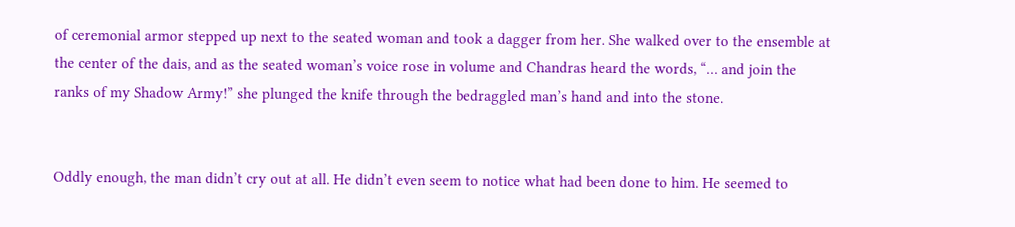of ceremonial armor stepped up next to the seated woman and took a dagger from her. She walked over to the ensemble at the center of the dais, and as the seated woman’s voice rose in volume and Chandras heard the words, “… and join the ranks of my Shadow Army!” she plunged the knife through the bedraggled man’s hand and into the stone.


Oddly enough, the man didn’t cry out at all. He didn’t even seem to notice what had been done to him. He seemed to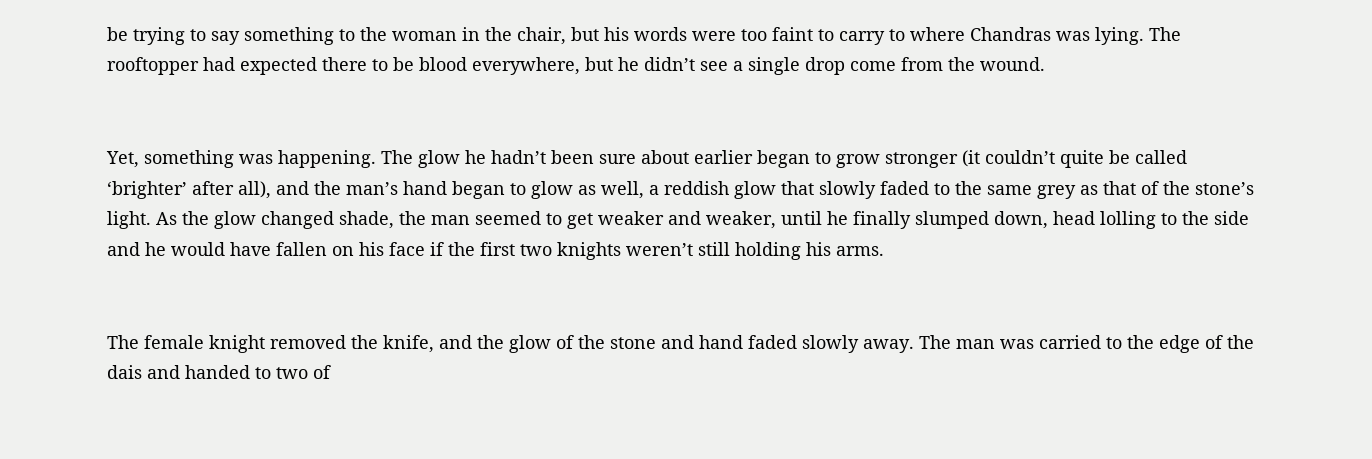be trying to say something to the woman in the chair, but his words were too faint to carry to where Chandras was lying. The rooftopper had expected there to be blood everywhere, but he didn’t see a single drop come from the wound.


Yet, something was happening. The glow he hadn’t been sure about earlier began to grow stronger (it couldn’t quite be called ‘brighter’ after all), and the man’s hand began to glow as well, a reddish glow that slowly faded to the same grey as that of the stone’s light. As the glow changed shade, the man seemed to get weaker and weaker, until he finally slumped down, head lolling to the side and he would have fallen on his face if the first two knights weren’t still holding his arms.


The female knight removed the knife, and the glow of the stone and hand faded slowly away. The man was carried to the edge of the dais and handed to two of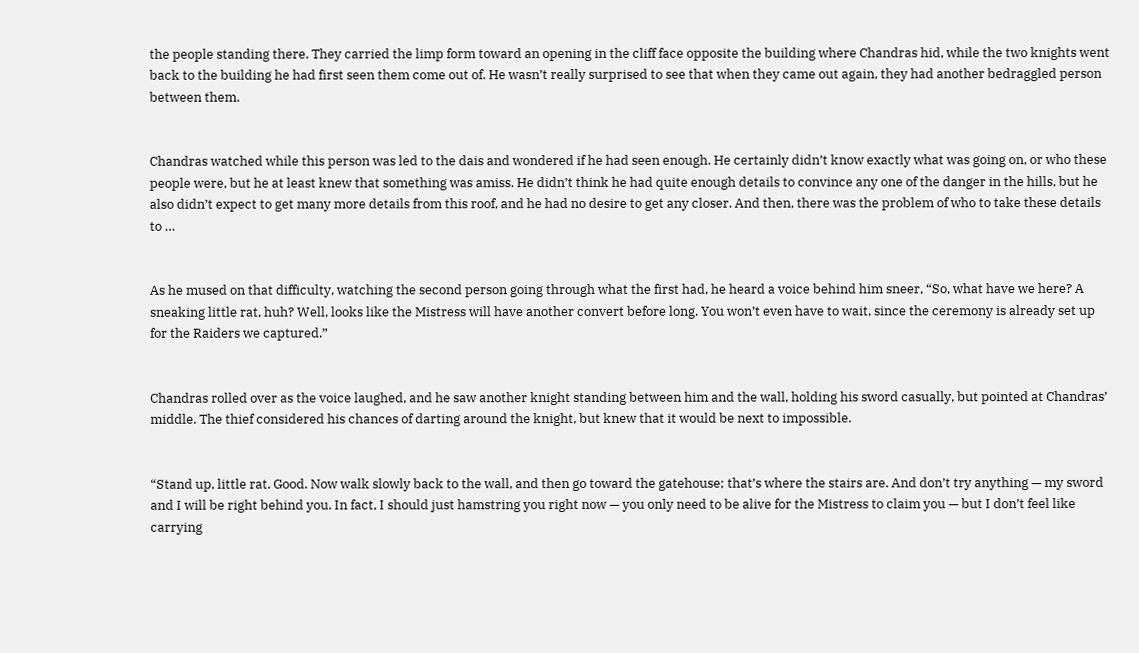the people standing there. They carried the limp form toward an opening in the cliff face opposite the building where Chandras hid, while the two knights went back to the building he had first seen them come out of. He wasn’t really surprised to see that when they came out again, they had another bedraggled person between them.


Chandras watched while this person was led to the dais and wondered if he had seen enough. He certainly didn’t know exactly what was going on, or who these people were, but he at least knew that something was amiss. He didn’t think he had quite enough details to convince any one of the danger in the hills, but he also didn’t expect to get many more details from this roof, and he had no desire to get any closer. And then, there was the problem of who to take these details to …


As he mused on that difficulty, watching the second person going through what the first had, he heard a voice behind him sneer, “So, what have we here? A sneaking little rat, huh? Well, looks like the Mistress will have another convert before long. You won’t even have to wait, since the ceremony is already set up for the Raiders we captured.”


Chandras rolled over as the voice laughed, and he saw another knight standing between him and the wall, holding his sword casually, but pointed at Chandras’ middle. The thief considered his chances of darting around the knight, but knew that it would be next to impossible.


“Stand up, little rat. Good. Now walk slowly back to the wall, and then go toward the gatehouse; that’s where the stairs are. And don’t try anything — my sword and I will be right behind you. In fact, I should just hamstring you right now — you only need to be alive for the Mistress to claim you — but I don’t feel like carrying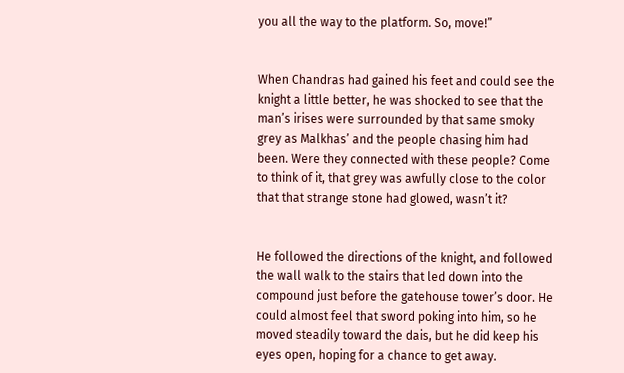you all the way to the platform. So, move!”


When Chandras had gained his feet and could see the knight a little better, he was shocked to see that the man’s irises were surrounded by that same smoky grey as Malkhas’ and the people chasing him had been. Were they connected with these people? Come to think of it, that grey was awfully close to the color that that strange stone had glowed, wasn’t it?


He followed the directions of the knight, and followed the wall walk to the stairs that led down into the compound just before the gatehouse tower’s door. He could almost feel that sword poking into him, so he moved steadily toward the dais, but he did keep his eyes open, hoping for a chance to get away.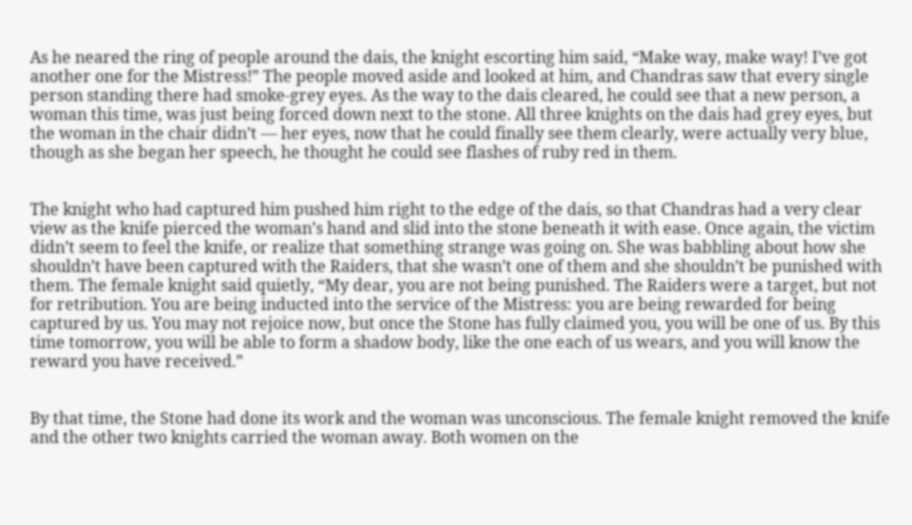As he neared the ring of people around the dais, the knight escorting him said, “Make way, make way! I’ve got another one for the Mistress!” The people moved aside and looked at him, and Chandras saw that every single person standing there had smoke-grey eyes. As the way to the dais cleared, he could see that a new person, a woman this time, was just being forced down next to the stone. All three knights on the dais had grey eyes, but the woman in the chair didn’t — her eyes, now that he could finally see them clearly, were actually very blue, though as she began her speech, he thought he could see flashes of ruby red in them.


The knight who had captured him pushed him right to the edge of the dais, so that Chandras had a very clear view as the knife pierced the woman’s hand and slid into the stone beneath it with ease. Once again, the victim didn’t seem to feel the knife, or realize that something strange was going on. She was babbling about how she shouldn’t have been captured with the Raiders, that she wasn’t one of them and she shouldn’t be punished with them. The female knight said quietly, “My dear, you are not being punished. The Raiders were a target, but not for retribution. You are being inducted into the service of the Mistress: you are being rewarded for being captured by us. You may not rejoice now, but once the Stone has fully claimed you, you will be one of us. By this time tomorrow, you will be able to form a shadow body, like the one each of us wears, and you will know the reward you have received.”


By that time, the Stone had done its work and the woman was unconscious. The female knight removed the knife and the other two knights carried the woman away. Both women on the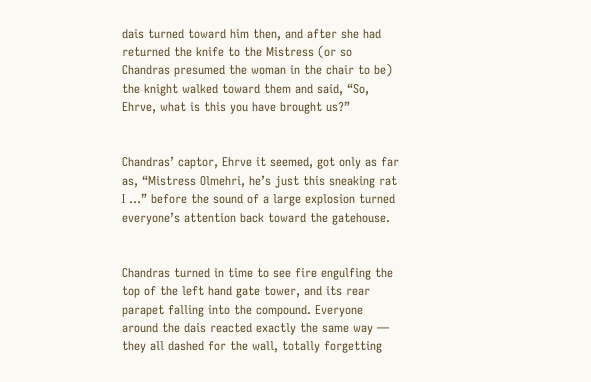dais turned toward him then, and after she had returned the knife to the Mistress (or so Chandras presumed the woman in the chair to be) the knight walked toward them and said, “So, Ehrve, what is this you have brought us?”


Chandras’ captor, Ehrve it seemed, got only as far as, “Mistress Olmehri, he’s just this sneaking rat I …” before the sound of a large explosion turned everyone’s attention back toward the gatehouse.


Chandras turned in time to see fire engulfing the top of the left hand gate tower, and its rear parapet falling into the compound. Everyone around the dais reacted exactly the same way — they all dashed for the wall, totally forgetting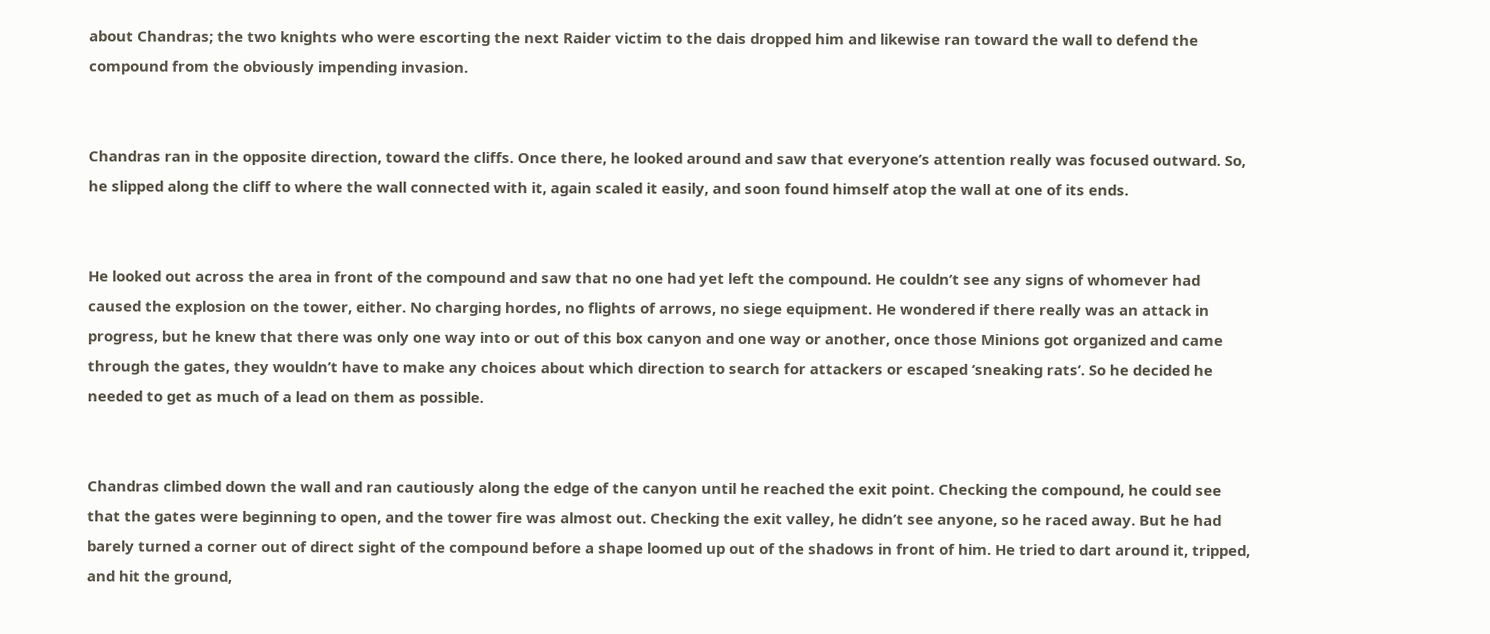about Chandras; the two knights who were escorting the next Raider victim to the dais dropped him and likewise ran toward the wall to defend the compound from the obviously impending invasion.


Chandras ran in the opposite direction, toward the cliffs. Once there, he looked around and saw that everyone’s attention really was focused outward. So, he slipped along the cliff to where the wall connected with it, again scaled it easily, and soon found himself atop the wall at one of its ends.


He looked out across the area in front of the compound and saw that no one had yet left the compound. He couldn’t see any signs of whomever had caused the explosion on the tower, either. No charging hordes, no flights of arrows, no siege equipment. He wondered if there really was an attack in progress, but he knew that there was only one way into or out of this box canyon and one way or another, once those Minions got organized and came through the gates, they wouldn’t have to make any choices about which direction to search for attackers or escaped ‘sneaking rats’. So he decided he needed to get as much of a lead on them as possible.


Chandras climbed down the wall and ran cautiously along the edge of the canyon until he reached the exit point. Checking the compound, he could see that the gates were beginning to open, and the tower fire was almost out. Checking the exit valley, he didn’t see anyone, so he raced away. But he had barely turned a corner out of direct sight of the compound before a shape loomed up out of the shadows in front of him. He tried to dart around it, tripped, and hit the ground,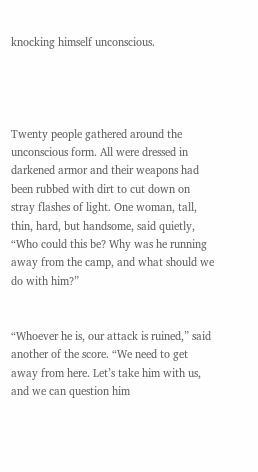knocking himself unconscious.




Twenty people gathered around the unconscious form. All were dressed in darkened armor and their weapons had been rubbed with dirt to cut down on stray flashes of light. One woman, tall, thin, hard, but handsome, said quietly, “Who could this be? Why was he running away from the camp, and what should we do with him?”


“Whoever he is, our attack is ruined,” said another of the score. “We need to get away from here. Let’s take him with us, and we can question him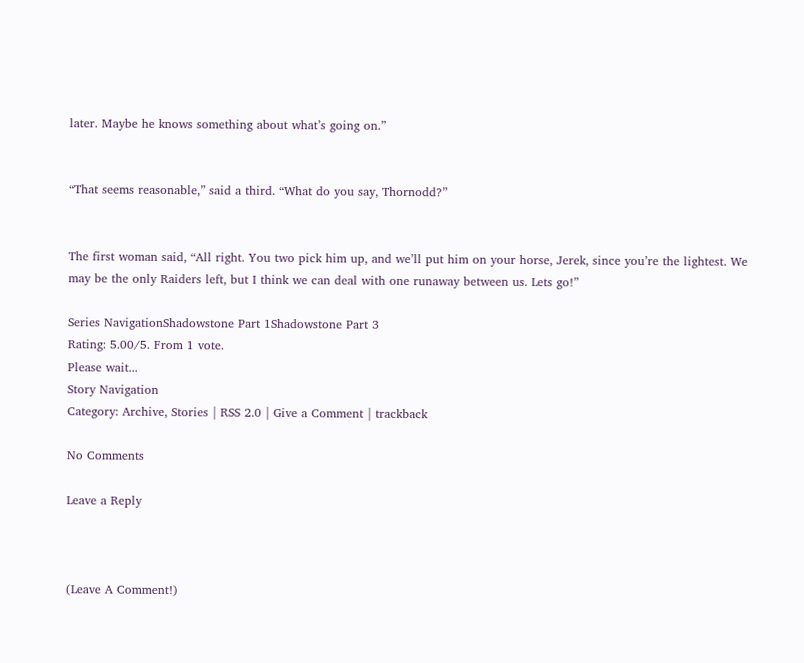later. Maybe he knows something about what’s going on.”


“That seems reasonable,” said a third. “What do you say, Thornodd?”


The first woman said, “All right. You two pick him up, and we’ll put him on your horse, Jerek, since you’re the lightest. We may be the only Raiders left, but I think we can deal with one runaway between us. Lets go!”

Series NavigationShadowstone Part 1Shadowstone Part 3
Rating: 5.00/5. From 1 vote.
Please wait...
Story Navigation
Category: Archive, Stories | RSS 2.0 | Give a Comment | trackback

No Comments

Leave a Reply



(Leave A Comment!)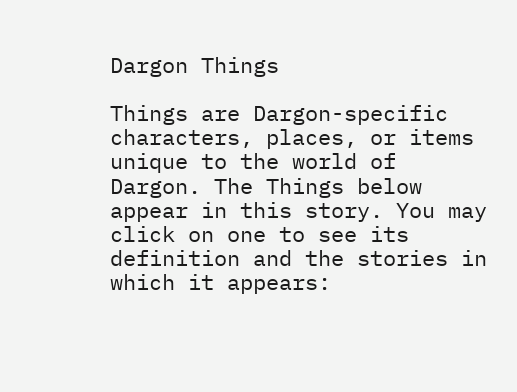Dargon Things

Things are Dargon-specific characters, places, or items unique to the world of Dargon. The Things below appear in this story. You may click on one to see its definition and the stories in which it appears: